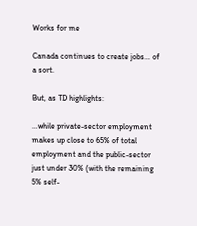Works for me

Canada continues to create jobs… of a sort.

But, as TD highlights:

…while private-sector employment makes up close to 65% of total employment and the public-sector just under 30% (with the remaining 5% self-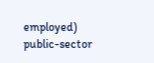employed) public-sector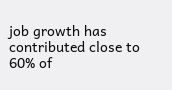job growth has contributed close to 60% of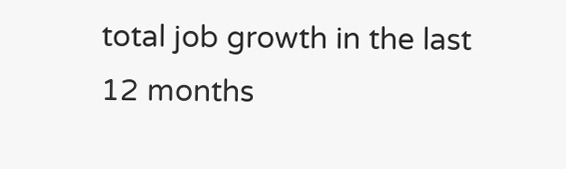total job growth in the last 12 months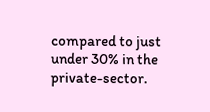compared to just under 30% in the private-sector.